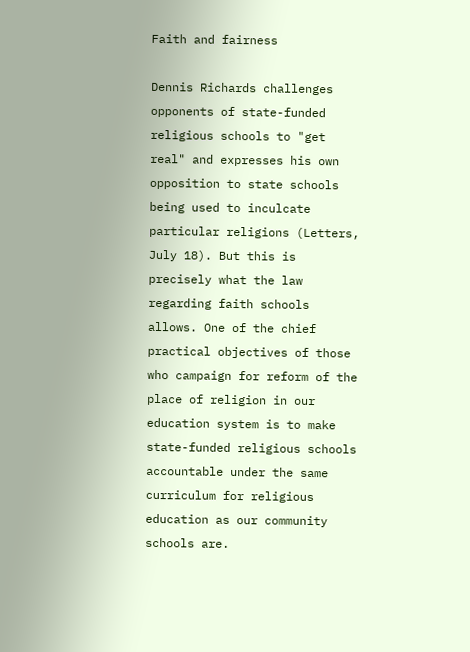Faith and fairness

Dennis Richards challenges opponents of state-funded religious schools to "get real" and expresses his own opposition to state schools being used to inculcate particular religions (Letters, July 18). But this is precisely what the law regarding faith schools allows. One of the chief practical objectives of those who campaign for reform of the place of religion in our education system is to make state-funded religious schools accountable under the same curriculum for religious education as our community schools are.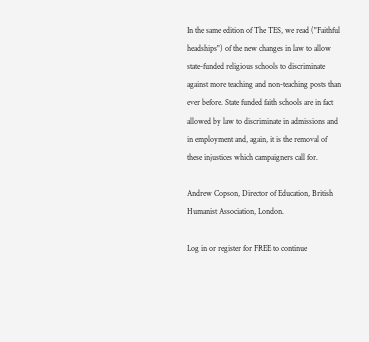In the same edition of The TES, we read ("Faithful headships") of the new changes in law to allow state-funded religious schools to discriminate against more teaching and non-teaching posts than ever before. State funded faith schools are in fact allowed by law to discriminate in admissions and in employment and, again, it is the removal of these injustices which campaigners call for.

Andrew Copson, Director of Education, British Humanist Association, London.

Log in or register for FREE to continue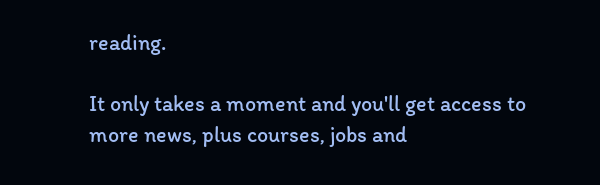reading.

It only takes a moment and you'll get access to more news, plus courses, jobs and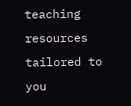teaching resources tailored to you